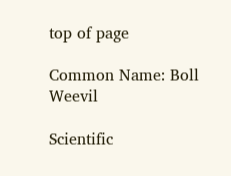top of page

Common Name: Boll Weevil

Scientific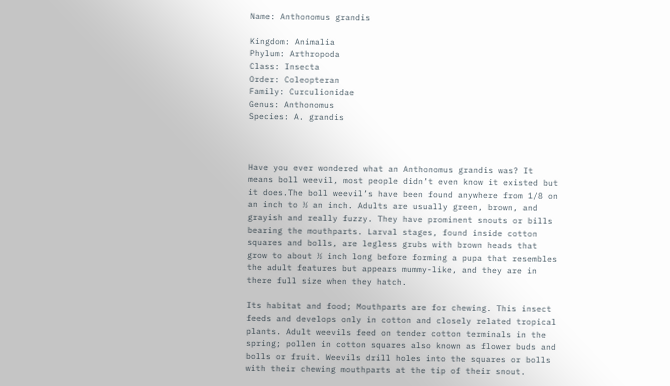Name: Anthonomus grandis

Kingdom: Animalia
Phylum: Arthropoda
Class: Insecta
Order: Coleopteran
Family: Curculionidae
Genus: Anthonomus
Species: A. grandis



Have you ever wondered what an Anthonomus grandis was? It means boll weevil, most people didn’t even know it existed but it does.The boll weevil’s have been found anywhere from 1/8 on an inch to ½ an inch. Adults are usually green, brown, and grayish and really fuzzy. They have prominent snouts or bills bearing the mouthparts. Larval stages, found inside cotton squares and bolls, are legless grubs with brown heads that grow to about ½ inch long before forming a pupa that resembles the adult features but appears mummy-like, and they are in there full size when they hatch.

Its habitat and food; Mouthparts are for chewing. This insect feeds and develops only in cotton and closely related tropical plants. Adult weevils feed on tender cotton terminals in the spring; pollen in cotton squares also known as flower buds and bolls or fruit. Weevils drill holes into the squares or bolls with their chewing mouthparts at the tip of their snout.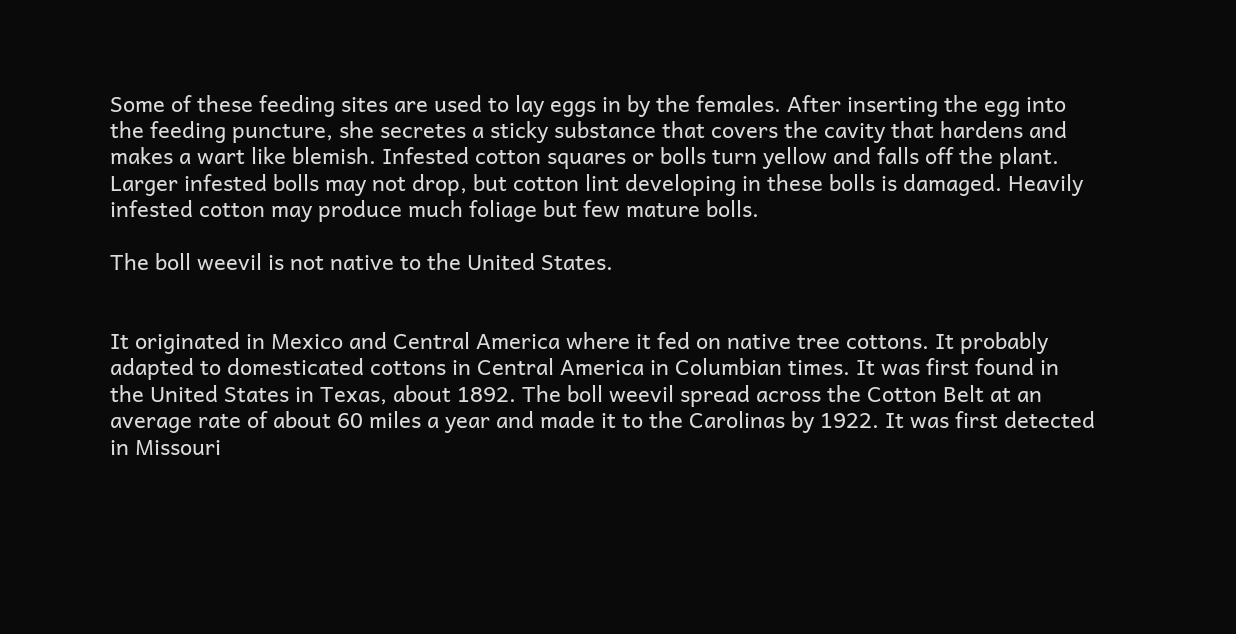Some of these feeding sites are used to lay eggs in by the females. After inserting the egg into the feeding puncture, she secretes a sticky substance that covers the cavity that hardens and makes a wart like blemish. Infested cotton squares or bolls turn yellow and falls off the plant. Larger infested bolls may not drop, but cotton lint developing in these bolls is damaged. Heavily infested cotton may produce much foliage but few mature bolls.

The boll weevil is not native to the United States.


It originated in Mexico and Central America where it fed on native tree cottons. It probably adapted to domesticated cottons in Central America in Columbian times. It was first found in the United States in Texas, about 1892. The boll weevil spread across the Cotton Belt at an average rate of about 60 miles a year and made it to the Carolinas by 1922. It was first detected in Missouri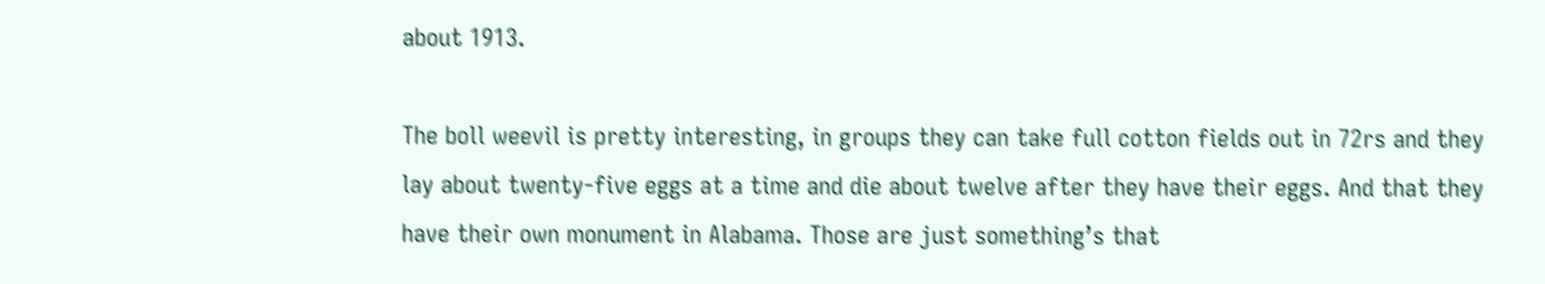about 1913.

The boll weevil is pretty interesting, in groups they can take full cotton fields out in 72rs and they lay about twenty-five eggs at a time and die about twelve after they have their eggs. And that they have their own monument in Alabama. Those are just something’s that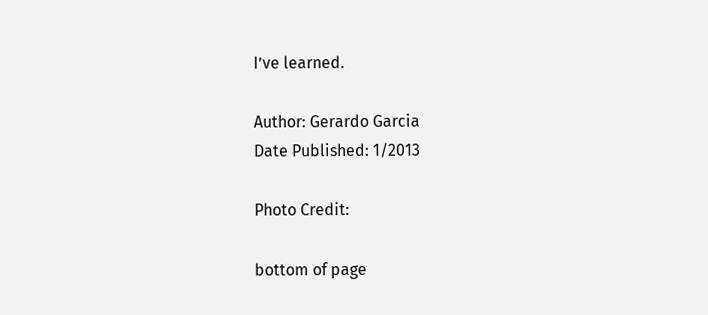I’ve learned.

Author: Gerardo Garcia
Date Published: 1/2013

Photo Credit:

bottom of page